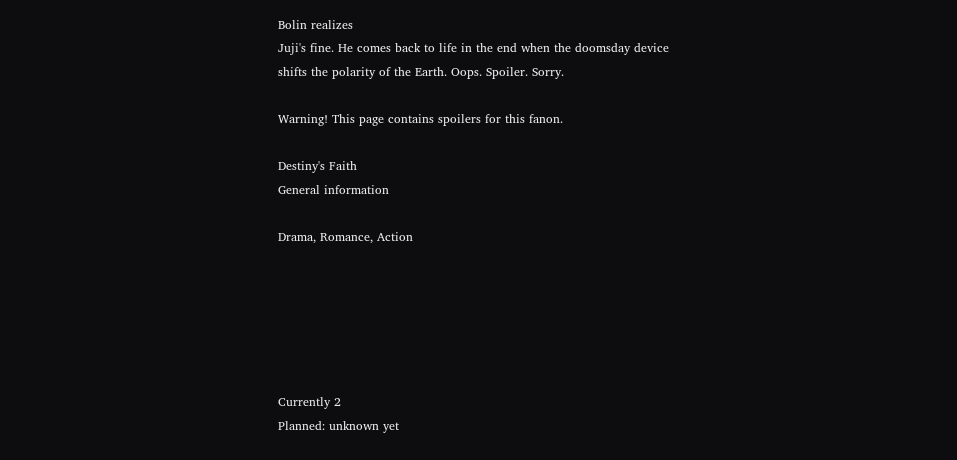Bolin realizes
Juji's fine. He comes back to life in the end when the doomsday device shifts the polarity of the Earth. Oops. Spoiler. Sorry.

Warning! This page contains spoilers for this fanon.

Destiny's Faith
General information

Drama, Romance, Action






Currently 2
Planned: unknown yet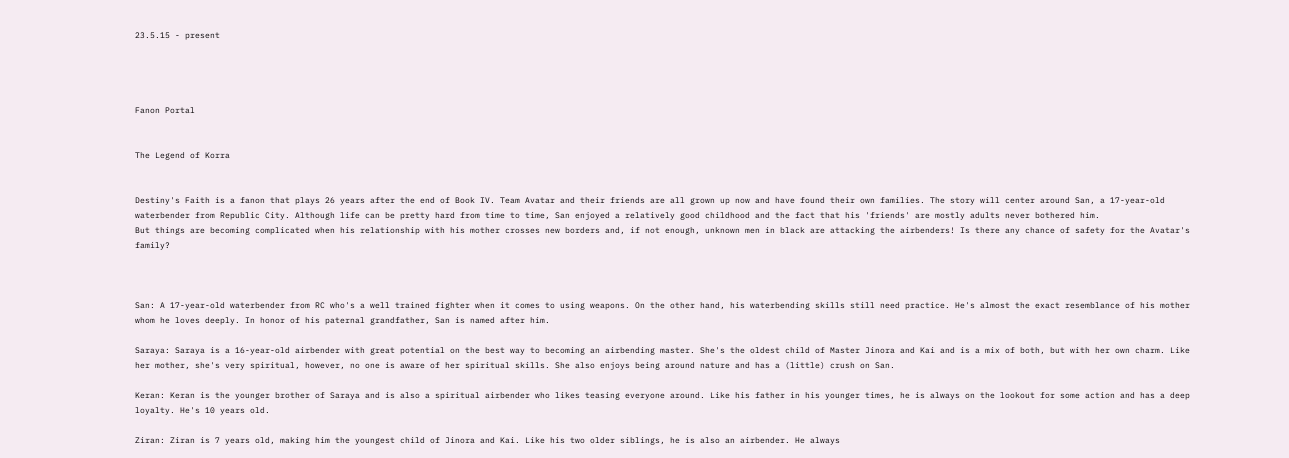23.5.15 - present




Fanon Portal


The Legend of Korra


Destiny's Faith is a fanon that plays 26 years after the end of Book IV. Team Avatar and their friends are all grown up now and have found their own families. The story will center around San, a 17-year-old waterbender from Republic City. Although life can be pretty hard from time to time, San enjoyed a relatively good childhood and the fact that his 'friends' are mostly adults never bothered him.
But things are becoming complicated when his relationship with his mother crosses new borders and, if not enough, unknown men in black are attacking the airbenders! Is there any chance of safety for the Avatar's family?



San: A 17-year-old waterbender from RC who's a well trained fighter when it comes to using weapons. On the other hand, his waterbending skills still need practice. He's almost the exact resemblance of his mother whom he loves deeply. In honor of his paternal grandfather, San is named after him.

Saraya: Saraya is a 16-year-old airbender with great potential on the best way to becoming an airbending master. She's the oldest child of Master Jinora and Kai and is a mix of both, but with her own charm. Like her mother, she's very spiritual, however, no one is aware of her spiritual skills. She also enjoys being around nature and has a (little) crush on San.

Keran: Keran is the younger brother of Saraya and is also a spiritual airbender who likes teasing everyone around. Like his father in his younger times, he is always on the lookout for some action and has a deep loyalty. He's 10 years old.

Ziran: Ziran is 7 years old, making him the youngest child of Jinora and Kai. Like his two older siblings, he is also an airbender. He always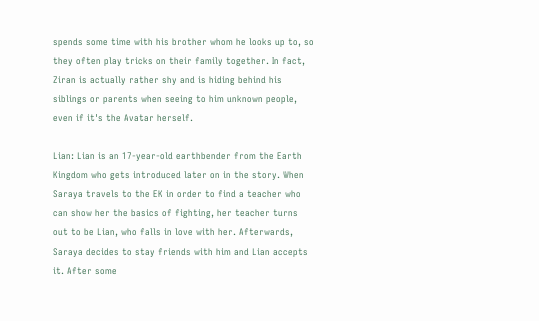spends some time with his brother whom he looks up to, so they often play tricks on their family together. In fact, Ziran is actually rather shy and is hiding behind his siblings or parents when seeing to him unknown people, even if it's the Avatar herself.

Lian: Lian is an 17-year-old earthbender from the Earth Kingdom who gets introduced later on in the story. When Saraya travels to the EK in order to find a teacher who can show her the basics of fighting, her teacher turns out to be Lian, who falls in love with her. Afterwards, Saraya decides to stay friends with him and Lian accepts it. After some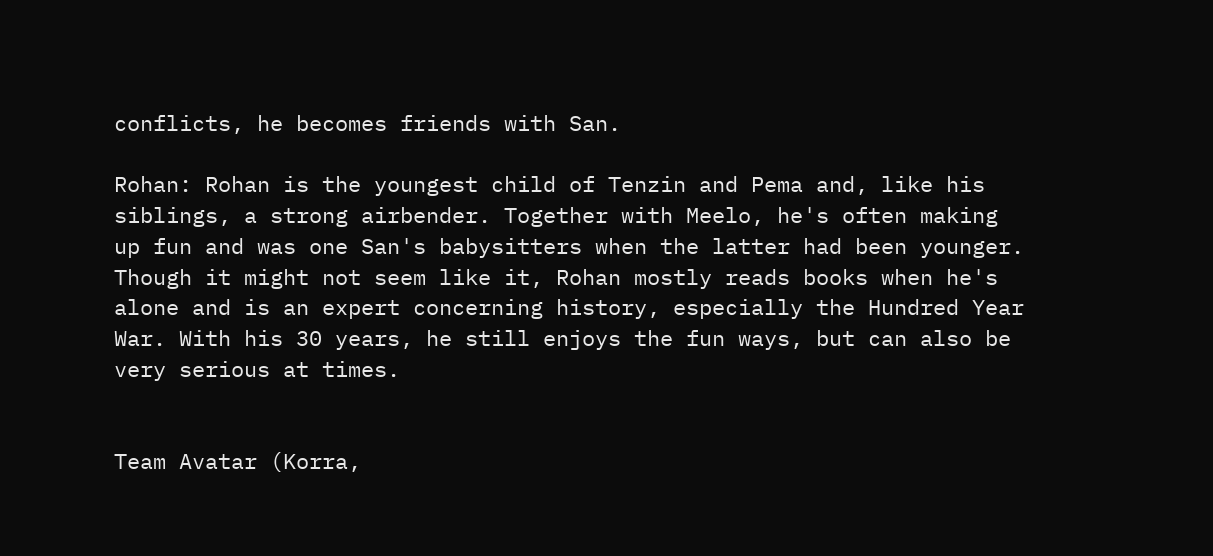conflicts, he becomes friends with San.

Rohan: Rohan is the youngest child of Tenzin and Pema and, like his siblings, a strong airbender. Together with Meelo, he's often making up fun and was one San's babysitters when the latter had been younger. Though it might not seem like it, Rohan mostly reads books when he's alone and is an expert concerning history, especially the Hundred Year War. With his 30 years, he still enjoys the fun ways, but can also be very serious at times.


Team Avatar (Korra,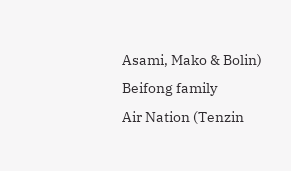Asami, Mako & Bolin)
Beifong family
Air Nation (Tenzin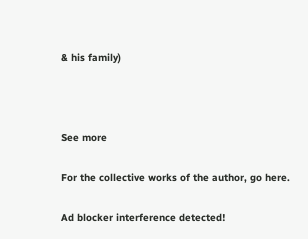& his family)



See more

For the collective works of the author, go here.

Ad blocker interference detected!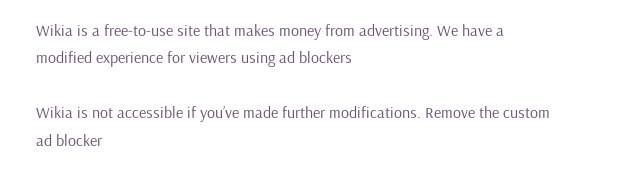Wikia is a free-to-use site that makes money from advertising. We have a modified experience for viewers using ad blockers

Wikia is not accessible if you’ve made further modifications. Remove the custom ad blocker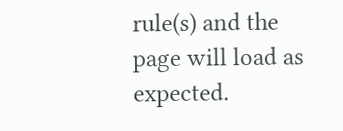rule(s) and the page will load as expected.